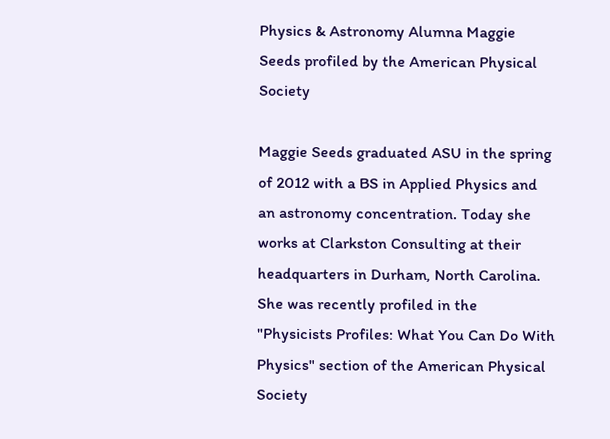Physics & Astronomy Alumna Maggie Seeds profiled by the American Physical Society

Maggie Seeds graduated ASU in the spring of 2012 with a BS in Applied Physics and an astronomy concentration. Today she works at Clarkston Consulting at their headquarters in Durham, North Carolina. She was recently profiled in the "Physicists Profiles: What You Can Do With Physics" section of the American Physical Society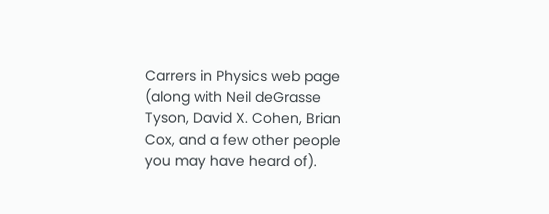Carrers in Physics web page (along with Neil deGrasse Tyson, David X. Cohen, Brian Cox, and a few other people you may have heard of).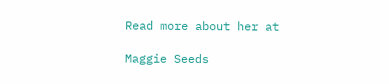Read more about her at

Maggie Seeds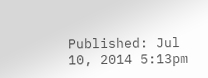Published: Jul 10, 2014 5:13pm